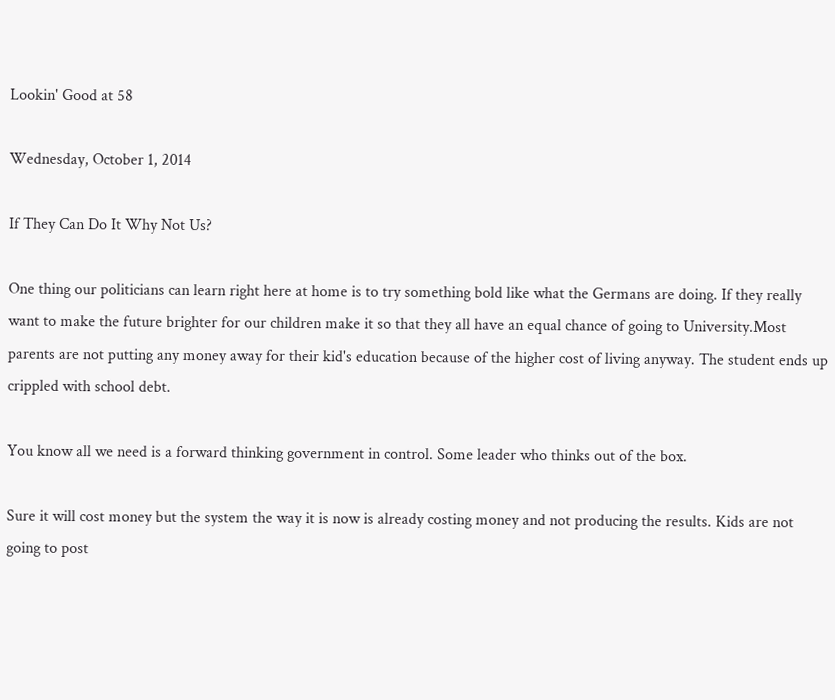Lookin' Good at 58

Wednesday, October 1, 2014

If They Can Do It Why Not Us?

One thing our politicians can learn right here at home is to try something bold like what the Germans are doing. If they really want to make the future brighter for our children make it so that they all have an equal chance of going to University.Most parents are not putting any money away for their kid's education because of the higher cost of living anyway. The student ends up crippled with school debt.

You know all we need is a forward thinking government in control. Some leader who thinks out of the box.

Sure it will cost money but the system the way it is now is already costing money and not producing the results. Kids are not going to post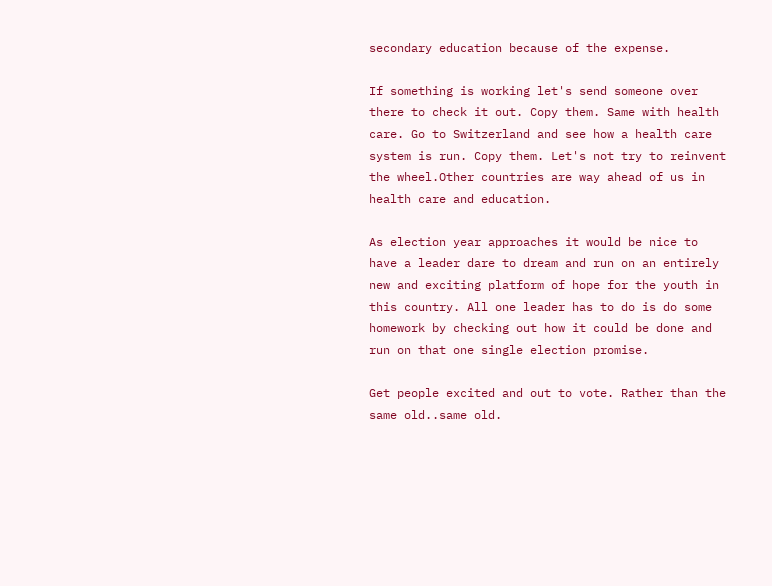secondary education because of the expense.

If something is working let's send someone over there to check it out. Copy them. Same with health care. Go to Switzerland and see how a health care system is run. Copy them. Let's not try to reinvent the wheel.Other countries are way ahead of us in health care and education.

As election year approaches it would be nice to have a leader dare to dream and run on an entirely new and exciting platform of hope for the youth in this country. All one leader has to do is do some homework by checking out how it could be done and run on that one single election promise.

Get people excited and out to vote. Rather than the same old..same old.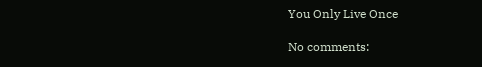You Only Live Once

No comments: